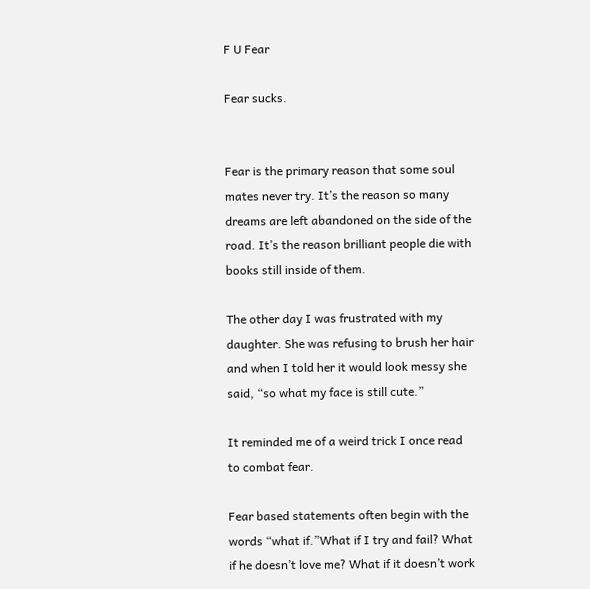F U Fear

Fear sucks.


Fear is the primary reason that some soul mates never try. It’s the reason so many dreams are left abandoned on the side of the road. It’s the reason brilliant people die with books still inside of them.

The other day I was frustrated with my daughter. She was refusing to brush her hair and when I told her it would look messy she said, “so what my face is still cute.”

It reminded me of a weird trick I once read to combat fear.

Fear based statements often begin with the words “what if.”What if I try and fail? What if he doesn’t love me? What if it doesn’t work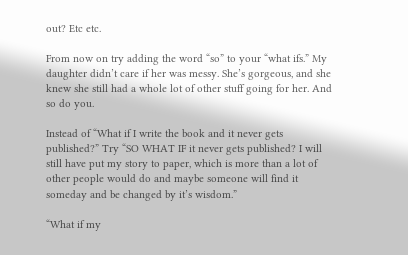out? Etc etc.

From now on try adding the word “so” to your “what ifs.” My daughter didn’t care if her was messy. She’s gorgeous, and she knew she still had a whole lot of other stuff going for her. And so do you.

Instead of “What if I write the book and it never gets published?” Try “SO WHAT IF it never gets published? I will still have put my story to paper, which is more than a lot of other people would do and maybe someone will find it someday and be changed by it’s wisdom.”

“What if my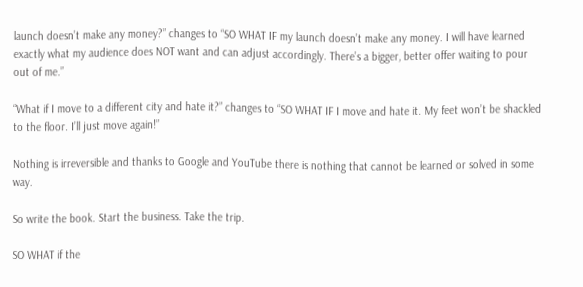launch doesn’t make any money?” changes to “SO WHAT IF my launch doesn’t make any money. I will have learned exactly what my audience does NOT want and can adjust accordingly. There’s a bigger, better offer waiting to pour out of me.”

“What if I move to a different city and hate it?” changes to “SO WHAT IF I move and hate it. My feet won’t be shackled to the floor. I’ll just move again!”

Nothing is irreversible and thanks to Google and YouTube there is nothing that cannot be learned or solved in some way.

So write the book. Start the business. Take the trip.

SO WHAT if the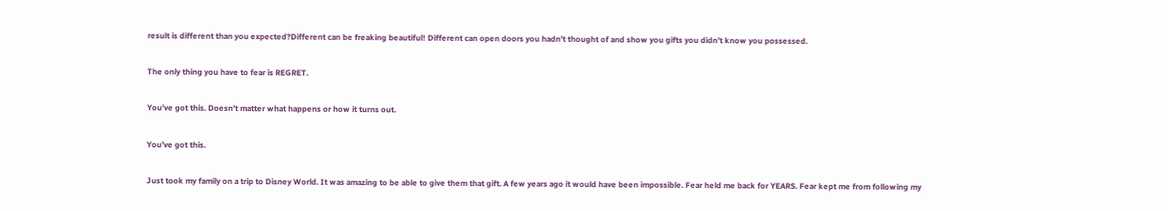result is different than you expected?Different can be freaking beautiful! Different can open doors you hadn’t thought of and show you gifts you didn’t know you possessed.

The only thing you have to fear is REGRET.

You’ve got this. Doesn’t matter what happens or how it turns out.

You’ve got this.

Just took my family on a trip to Disney World. It was amazing to be able to give them that gift. A few years ago it would have been impossible. Fear held me back for YEARS. Fear kept me from following my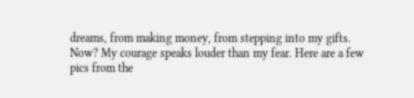dreams, from making money, from stepping into my gifts. Now? My courage speaks louder than my fear. Here are a few pics from the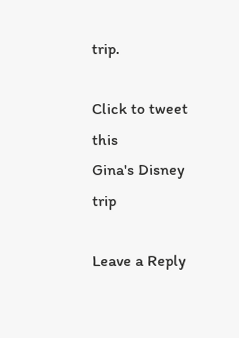trip.

Click to tweet this
Gina's Disney trip

Leave a Reply